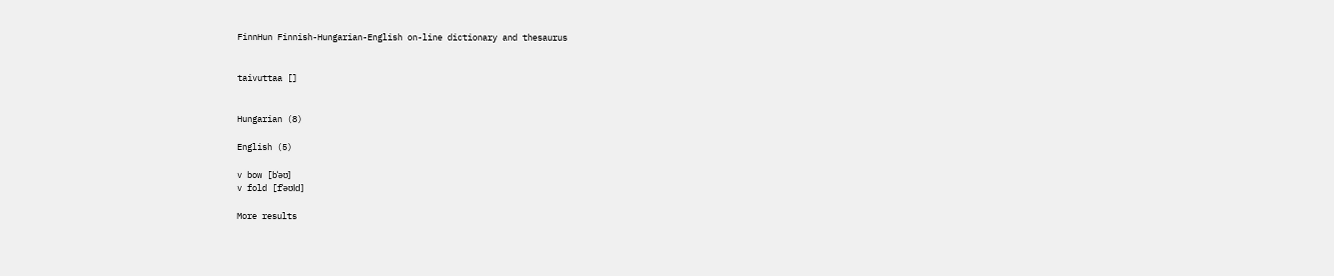FinnHun Finnish-Hungarian-English on-line dictionary and thesaurus


taivuttaa []


Hungarian (8)

English (5)

v bow [bˈəʊ]
v fold [fˈəʊld]

More results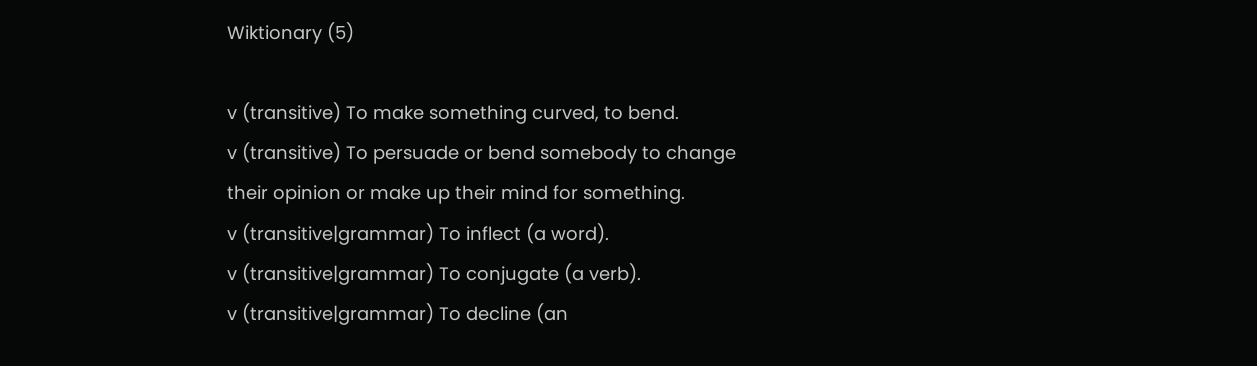Wiktionary (5)

v (transitive) To make something curved, to bend.
v (transitive) To persuade or bend somebody to change their opinion or make up their mind for something.
v (transitive|grammar) To inflect (a word).
v (transitive|grammar) To conjugate (a verb).
v (transitive|grammar) To decline (an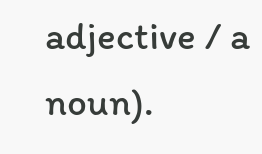adjective / a noun).